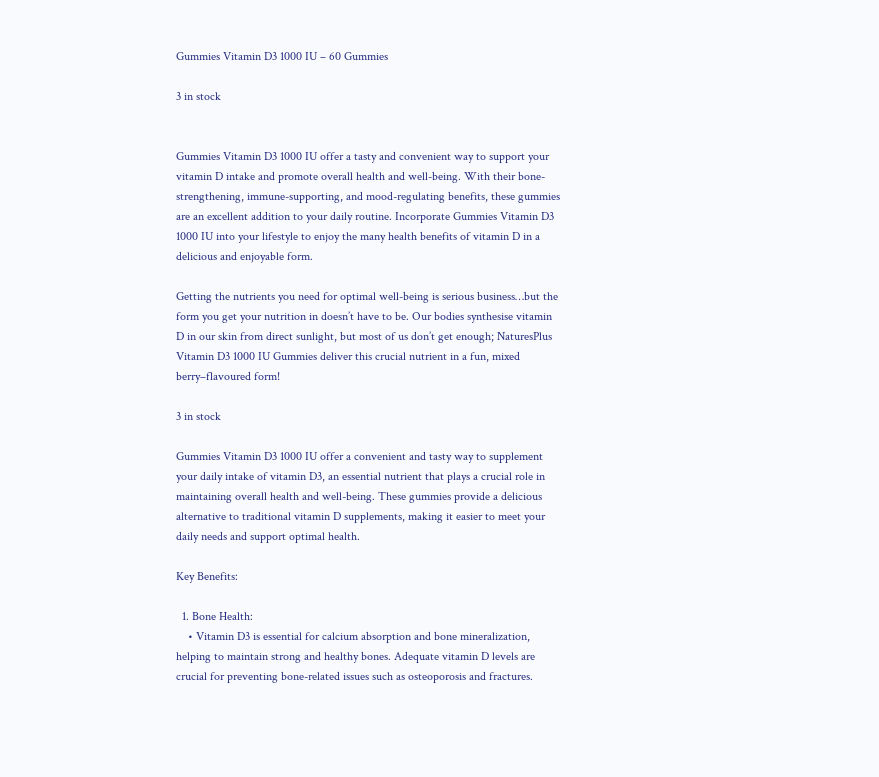Gummies Vitamin D3 1000 IU – 60 Gummies

3 in stock


Gummies Vitamin D3 1000 IU offer a tasty and convenient way to support your vitamin D intake and promote overall health and well-being. With their bone-strengthening, immune-supporting, and mood-regulating benefits, these gummies are an excellent addition to your daily routine. Incorporate Gummies Vitamin D3 1000 IU into your lifestyle to enjoy the many health benefits of vitamin D in a delicious and enjoyable form.

Getting the nutrients you need for optimal well-being is serious business…but the form you get your nutrition in doesn’t have to be. Our bodies synthesise vitamin D in our skin from direct sunlight, but most of us don’t get enough; NaturesPlus Vitamin D3 1000 IU Gummies deliver this crucial nutrient in a fun, mixed berry–flavoured form!

3 in stock

Gummies Vitamin D3 1000 IU offer a convenient and tasty way to supplement your daily intake of vitamin D3, an essential nutrient that plays a crucial role in maintaining overall health and well-being. These gummies provide a delicious alternative to traditional vitamin D supplements, making it easier to meet your daily needs and support optimal health.

Key Benefits:

  1. Bone Health:
    • Vitamin D3 is essential for calcium absorption and bone mineralization, helping to maintain strong and healthy bones. Adequate vitamin D levels are crucial for preventing bone-related issues such as osteoporosis and fractures.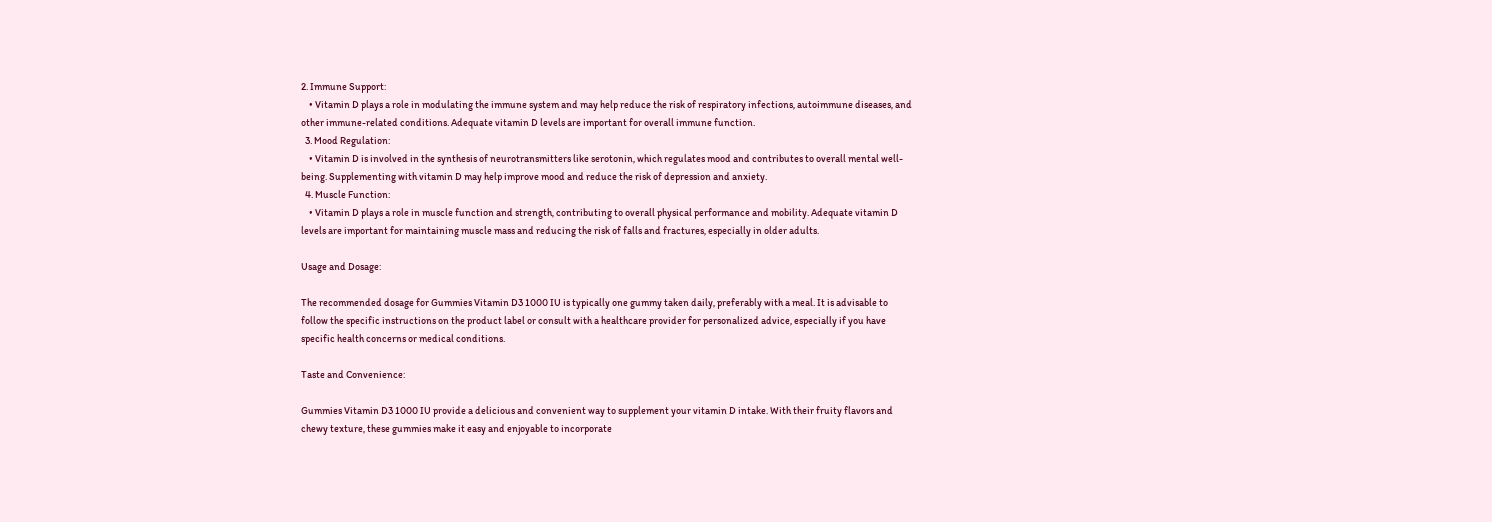2. Immune Support:
    • Vitamin D plays a role in modulating the immune system and may help reduce the risk of respiratory infections, autoimmune diseases, and other immune-related conditions. Adequate vitamin D levels are important for overall immune function.
  3. Mood Regulation:
    • Vitamin D is involved in the synthesis of neurotransmitters like serotonin, which regulates mood and contributes to overall mental well-being. Supplementing with vitamin D may help improve mood and reduce the risk of depression and anxiety.
  4. Muscle Function:
    • Vitamin D plays a role in muscle function and strength, contributing to overall physical performance and mobility. Adequate vitamin D levels are important for maintaining muscle mass and reducing the risk of falls and fractures, especially in older adults.

Usage and Dosage:

The recommended dosage for Gummies Vitamin D3 1000 IU is typically one gummy taken daily, preferably with a meal. It is advisable to follow the specific instructions on the product label or consult with a healthcare provider for personalized advice, especially if you have specific health concerns or medical conditions.

Taste and Convenience:

Gummies Vitamin D3 1000 IU provide a delicious and convenient way to supplement your vitamin D intake. With their fruity flavors and chewy texture, these gummies make it easy and enjoyable to incorporate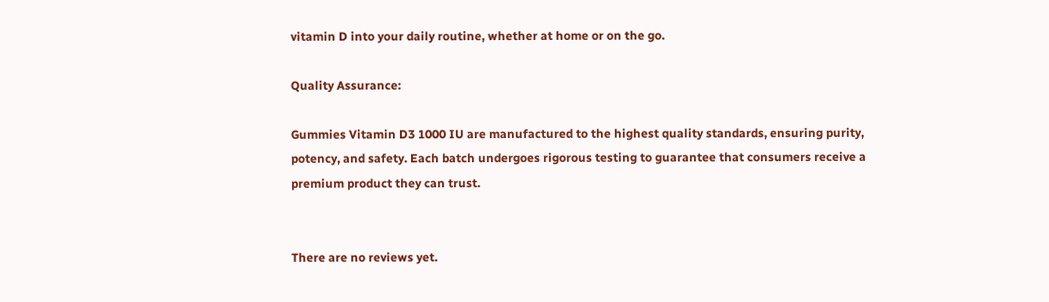vitamin D into your daily routine, whether at home or on the go.

Quality Assurance:

Gummies Vitamin D3 1000 IU are manufactured to the highest quality standards, ensuring purity, potency, and safety. Each batch undergoes rigorous testing to guarantee that consumers receive a premium product they can trust.


There are no reviews yet.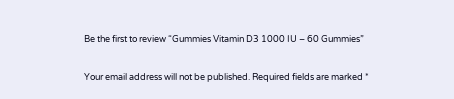Be the first to review “Gummies Vitamin D3 1000 IU – 60 Gummies”

Your email address will not be published. Required fields are marked *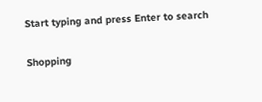Start typing and press Enter to search

Shopping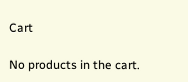Cart

No products in the cart.